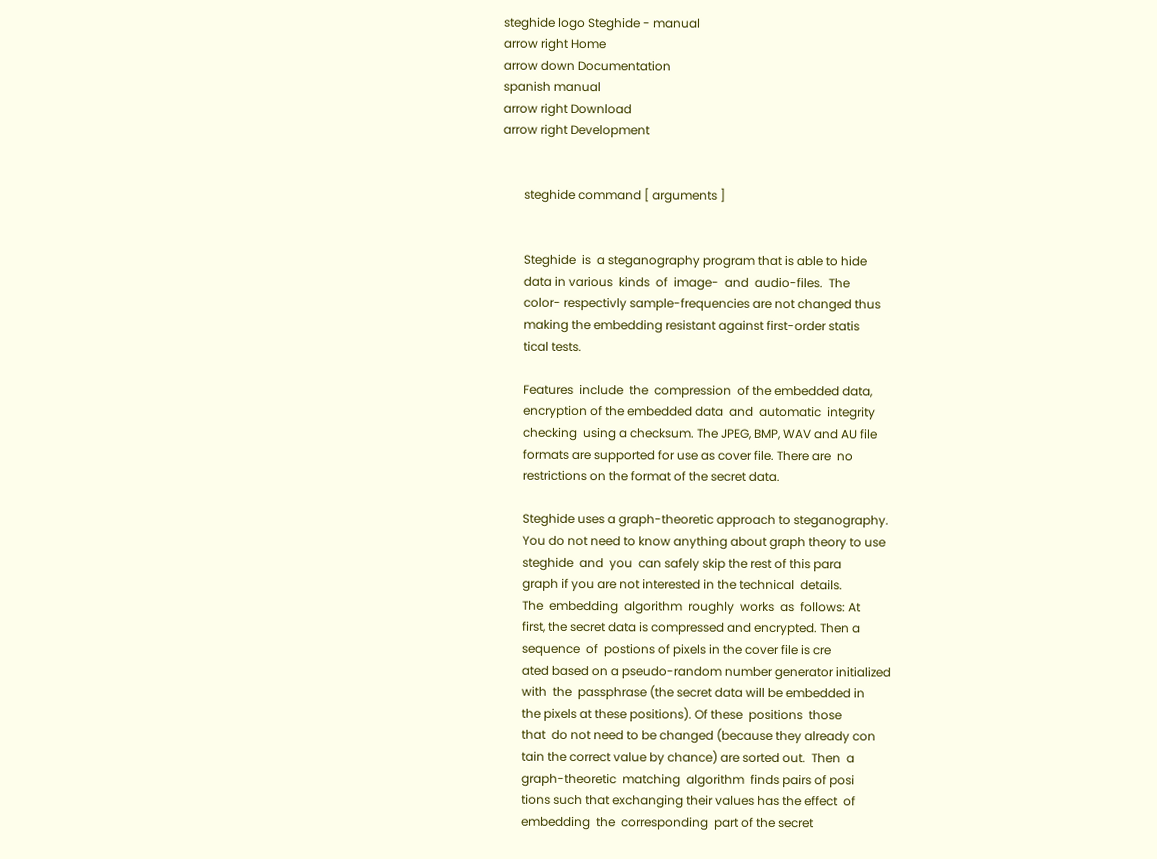steghide logo Steghide - manual
arrow right Home
arrow down Documentation
spanish manual
arrow right Download
arrow right Development


       steghide command [ arguments ]


       Steghide  is  a steganography program that is able to hide
       data in various  kinds  of  image-  and  audio-files.  The
       color- respectivly sample-frequencies are not changed thus
       making the embedding resistant against first-order statis
       tical tests.

       Features  include  the  compression  of the embedded data,
       encryption of the embedded data  and  automatic  integrity
       checking  using a checksum. The JPEG, BMP, WAV and AU file
       formats are supported for use as cover file. There are  no
       restrictions on the format of the secret data.

       Steghide uses a graph-theoretic approach to steganography.
       You do not need to know anything about graph theory to use
       steghide  and  you  can safely skip the rest of this para
       graph if you are not interested in the technical  details.
       The  embedding  algorithm  roughly  works  as  follows: At
       first, the secret data is compressed and encrypted. Then a
       sequence  of  postions of pixels in the cover file is cre
       ated based on a pseudo-random number generator initialized
       with  the  passphrase (the secret data will be embedded in
       the pixels at these positions). Of these  positions  those
       that  do not need to be changed (because they already con
       tain the correct value by chance) are sorted out.  Then  a
       graph-theoretic  matching  algorithm  finds pairs of posi
       tions such that exchanging their values has the effect  of
       embedding  the  corresponding  part of the secret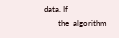data. If
       the  algorithm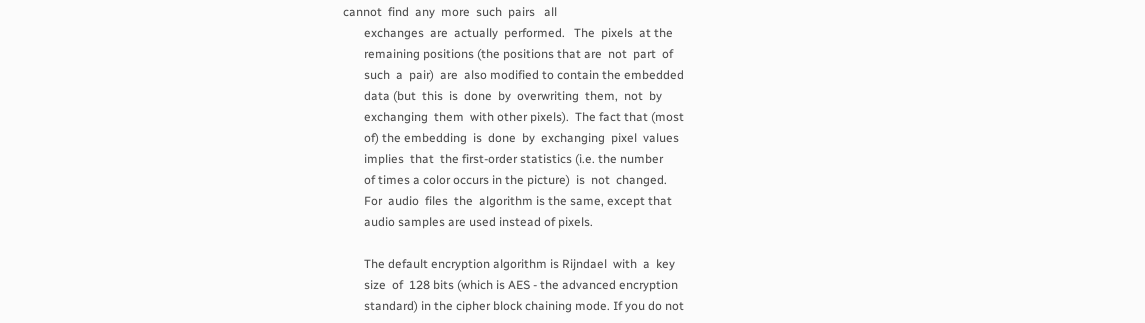cannot  find  any  more  such  pairs   all
       exchanges  are  actually  performed.   The  pixels  at the
       remaining positions (the positions that are  not  part  of
       such  a  pair)  are  also modified to contain the embedded
       data (but  this  is  done  by  overwriting  them,  not  by
       exchanging  them  with other pixels).  The fact that (most
       of) the embedding  is  done  by  exchanging  pixel  values
       implies  that  the first-order statistics (i.e. the number
       of times a color occurs in the picture)  is  not  changed.
       For  audio  files  the  algorithm is the same, except that
       audio samples are used instead of pixels.

       The default encryption algorithm is Rijndael  with  a  key
       size  of  128 bits (which is AES - the advanced encryption
       standard) in the cipher block chaining mode. If you do not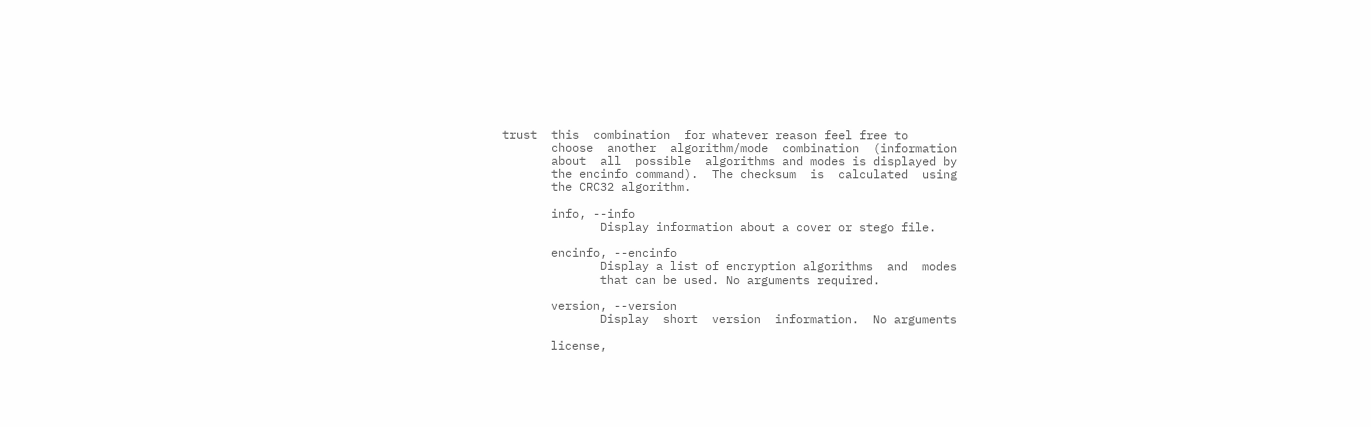trust  this  combination  for whatever reason feel free to
       choose  another  algorithm/mode  combination  (information
       about  all  possible  algorithms and modes is displayed by
       the encinfo command).  The checksum  is  calculated  using
       the CRC32 algorithm.

       info, --info
              Display information about a cover or stego file.

       encinfo, --encinfo
              Display a list of encryption algorithms  and  modes
              that can be used. No arguments required.

       version, --version
              Display  short  version  information.  No arguments

       license,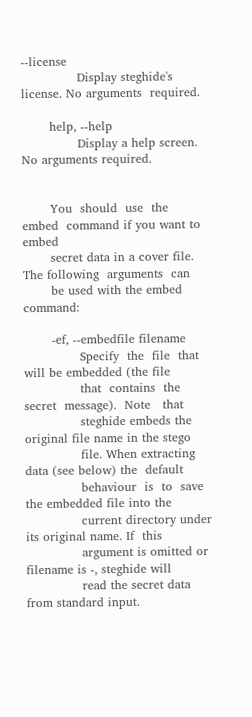--license
              Display steghide's license. No arguments  required.

       help, --help
              Display a help screen. No arguments required.


       You  should  use  the  embed  command if you want to embed
       secret data in a cover file. The following  arguments  can
       be used with the embed command:

       -ef, --embedfile filename
              Specify  the  file  that will be embedded (the file
              that  contains  the  secret  message).  Note   that
              steghide embeds the original file name in the stego
              file. When extracting data (see below) the  default
              behaviour  is  to  save  the embedded file into the
              current directory under its original name. If  this
              argument is omitted or filename is -, steghide will
              read the secret data from standard input.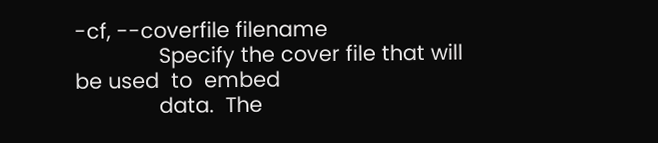-cf, --coverfile filename
              Specify the cover file that will be used  to  embed
              data.  The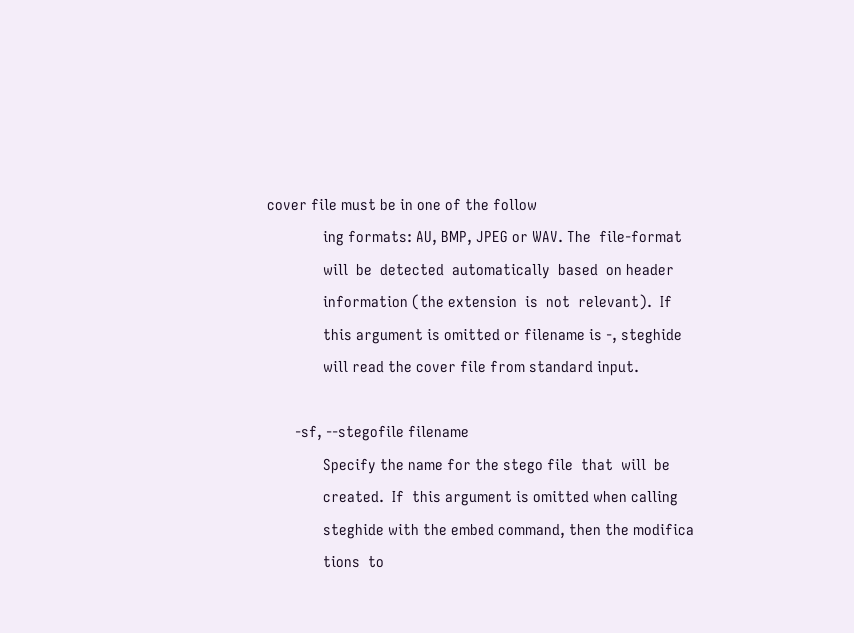cover file must be in one of the follow
              ing formats: AU, BMP, JPEG or WAV. The  file-format
              will  be  detected  automatically  based  on header
              information (the extension  is  not  relevant).  If
              this argument is omitted or filename is -, steghide
              will read the cover file from standard input.

       -sf, --stegofile filename
              Specify the name for the stego file  that  will  be
              created.  If  this argument is omitted when calling
              steghide with the embed command, then the modifica
              tions  to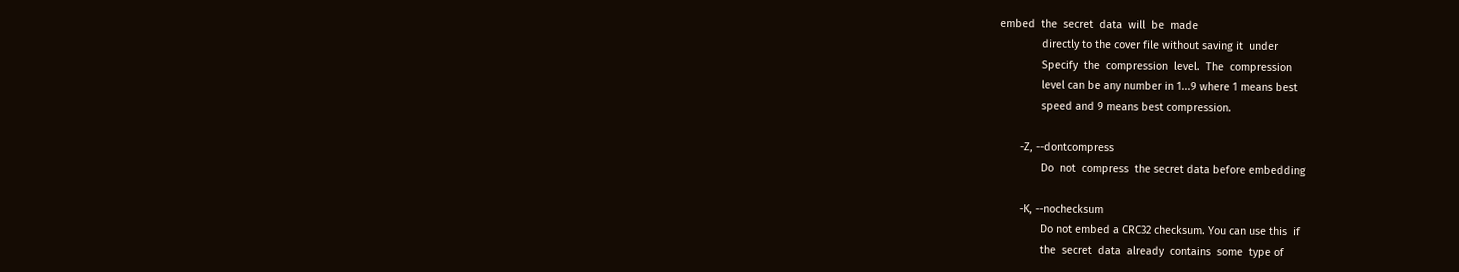embed  the  secret  data  will  be  made
              directly to the cover file without saving it  under
              Specify  the  compression  level.  The  compression
              level can be any number in 1...9 where 1 means best
              speed and 9 means best compression.

       -Z, --dontcompress
              Do  not  compress  the secret data before embedding

       -K, --nochecksum
              Do not embed a CRC32 checksum. You can use this  if
              the  secret  data  already  contains  some  type of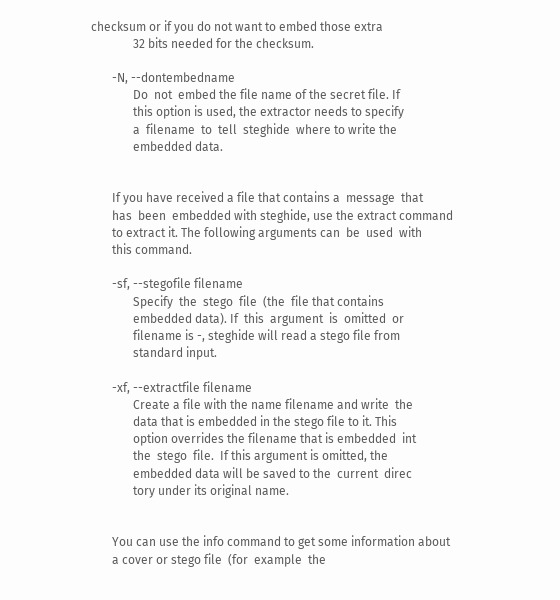checksum or if you do not want to embed those extra
              32 bits needed for the checksum.

       -N, --dontembedname
              Do  not  embed the file name of the secret file. If
              this option is used, the extractor needs to specify
              a  filename  to  tell  steghide  where to write the
              embedded data.


       If you have received a file that contains a  message  that
       has  been  embedded with steghide, use the extract command
       to extract it. The following arguments can  be  used  with
       this command.

       -sf, --stegofile filename
              Specify  the  stego  file  (the  file that contains
              embedded data). If  this  argument  is  omitted  or
              filename is -, steghide will read a stego file from
              standard input.

       -xf, --extractfile filename
              Create a file with the name filename and write  the
              data that is embedded in the stego file to it. This
              option overrides the filename that is embedded  int
              the  stego  file.  If this argument is omitted, the
              embedded data will be saved to the  current  direc
              tory under its original name.


       You can use the info command to get some information about
       a cover or stego file  (for  example  the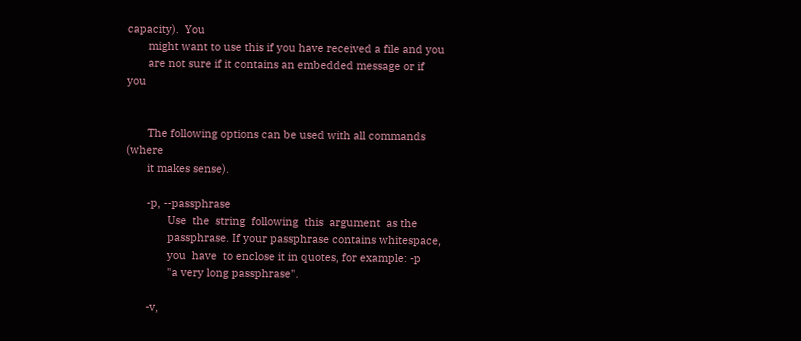capacity).  You
       might want to use this if you have received a file and you
       are not sure if it contains an embedded message or if  you


       The following options can be used with all commands (where
       it makes sense).

       -p, --passphrase
              Use  the  string  following  this  argument  as the
              passphrase. If your passphrase contains whitespace,
              you  have  to enclose it in quotes, for example: -p
              "a very long passphrase".

       -v,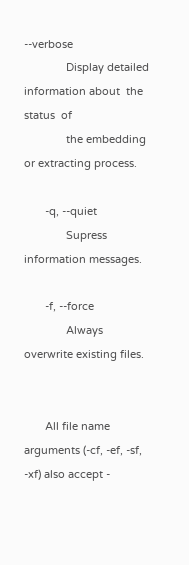--verbose
              Display detailed information about  the  status  of
              the embedding or extracting process.

       -q, --quiet
              Supress information messages.

       -f, --force
              Always overwrite existing files.


       All file name arguments (-cf, -ef, -sf, -xf) also accept -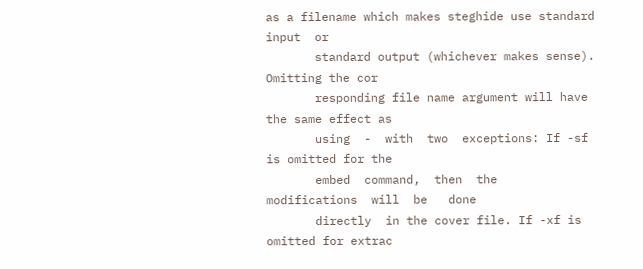as a filename which makes steghide use standard  input  or
       standard output (whichever makes sense). Omitting the cor
       responding file name argument will have the same effect as
       using  -  with  two  exceptions: If -sf is omitted for the
       embed  command,  then  the  modifications  will  be   done
       directly  in the cover file. If -xf is omitted for extrac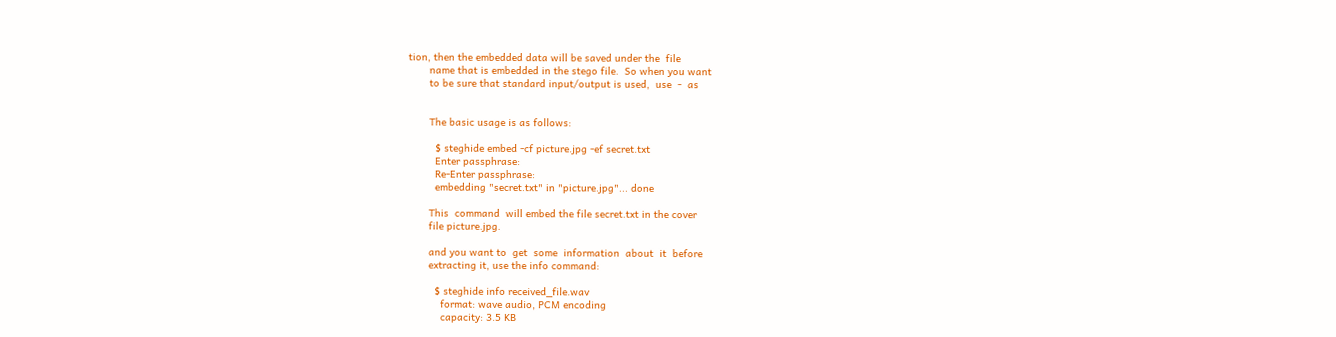tion, then the embedded data will be saved under the  file
       name that is embedded in the stego file.  So when you want
       to be sure that standard input/output is used,  use  -  as


       The basic usage is as follows:

         $ steghide embed -cf picture.jpg -ef secret.txt
         Enter passphrase:
         Re-Enter passphrase:
         embedding "secret.txt" in "picture.jpg"... done

       This  command  will embed the file secret.txt in the cover
       file picture.jpg.

       and you want to  get  some  information  about  it  before
       extracting it, use the info command:

         $ steghide info received_file.wav
           format: wave audio, PCM encoding
           capacity: 3.5 KB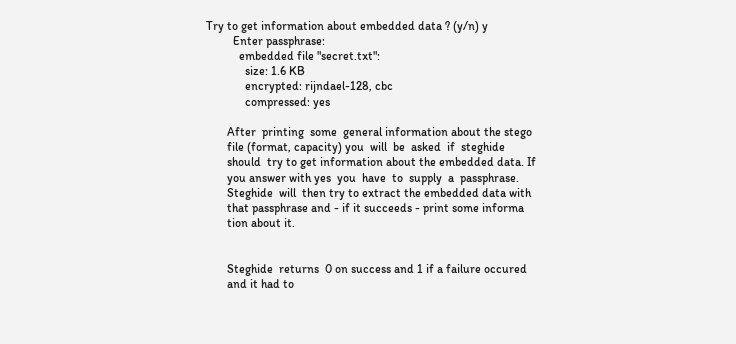Try to get information about embedded data ? (y/n) y
         Enter passphrase:
           embedded file "secret.txt":
             size: 1.6 KB
             encrypted: rijndael-128, cbc
             compressed: yes

       After  printing  some  general information about the stego
       file (format, capacity) you  will  be  asked  if  steghide
       should  try to get information about the embedded data. If
       you answer with yes  you  have  to  supply  a  passphrase.
       Steghide  will  then try to extract the embedded data with
       that passphrase and - if it succeeds - print some informa
       tion about it.


       Steghide  returns  0 on success and 1 if a failure occured
       and it had to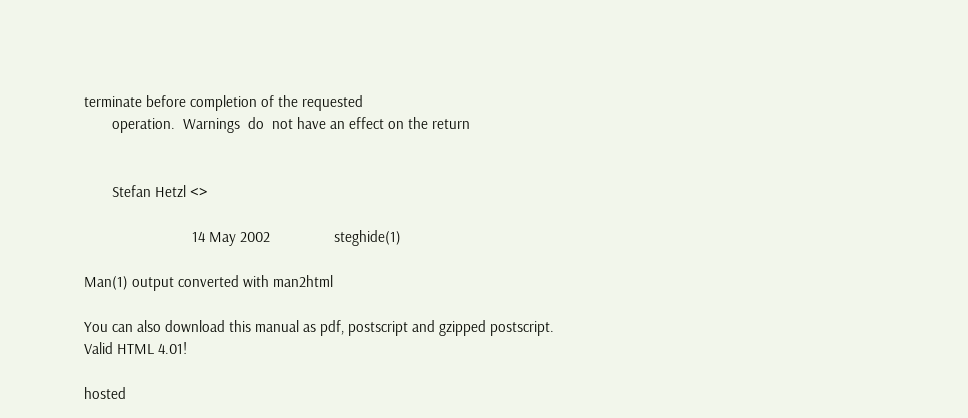terminate before completion of the requested
       operation.  Warnings  do  not have an effect on the return


       Stefan Hetzl <>

                           14 May 2002                steghide(1)

Man(1) output converted with man2html

You can also download this manual as pdf, postscript and gzipped postscript.
Valid HTML 4.01!

hosted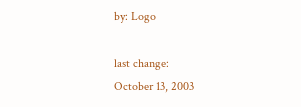by: Logo

last change:
October 13, 2003